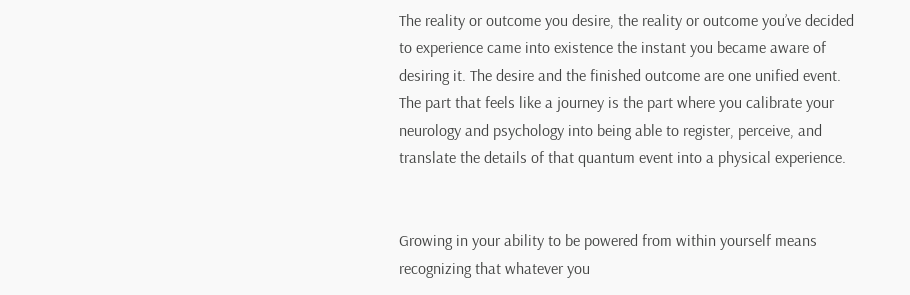The reality or outcome you desire, the reality or outcome you’ve decided to experience came into existence the instant you became aware of desiring it. The desire and the finished outcome are one unified event. The part that feels like a journey is the part where you calibrate your neurology and psychology into being able to register, perceive, and translate the details of that quantum event into a physical experience.


Growing in your ability to be powered from within yourself means recognizing that whatever you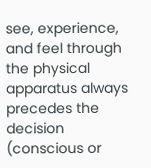see, experience, and feel through the physical apparatus always precedes the decision (conscious or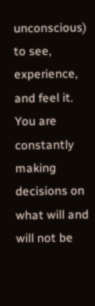unconscious) to see, experience, and feel it. You are constantly making decisions on what will and will not be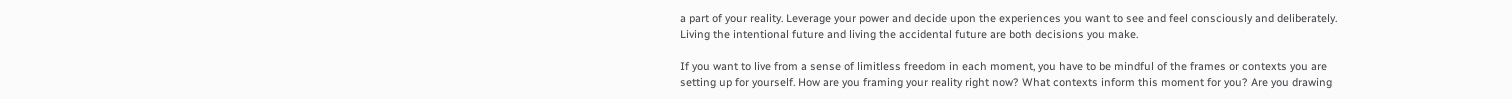a part of your reality. Leverage your power and decide upon the experiences you want to see and feel consciously and deliberately. Living the intentional future and living the accidental future are both decisions you make.

If you want to live from a sense of limitless freedom in each moment, you have to be mindful of the frames or contexts you are setting up for yourself. How are you framing your reality right now? What contexts inform this moment for you? Are you drawing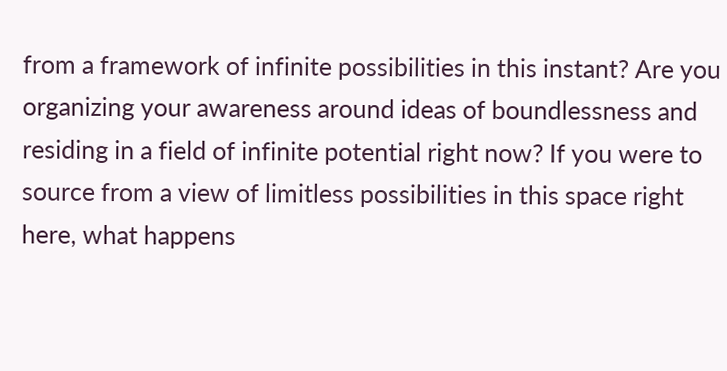from a framework of infinite possibilities in this instant? Are you organizing your awareness around ideas of boundlessness and residing in a field of infinite potential right now? If you were to source from a view of limitless possibilities in this space right here, what happens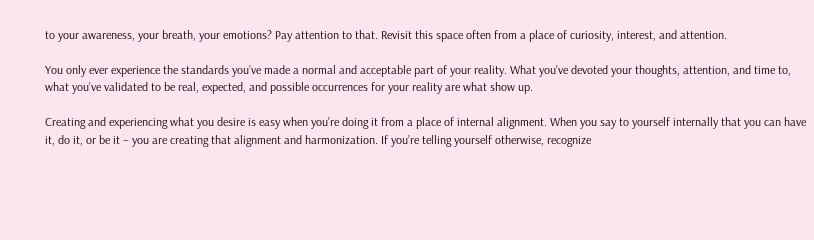to your awareness, your breath, your emotions? Pay attention to that. Revisit this space often from a place of curiosity, interest, and attention.

You only ever experience the standards you’ve made a normal and acceptable part of your reality. What you’ve devoted your thoughts, attention, and time to, what you’ve validated to be real, expected, and possible occurrences for your reality are what show up.

Creating and experiencing what you desire is easy when you’re doing it from a place of internal alignment. When you say to yourself internally that you can have it, do it, or be it – you are creating that alignment and harmonization. If you’re telling yourself otherwise, recognize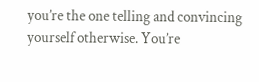you’re the one telling and convincing yourself otherwise. You’re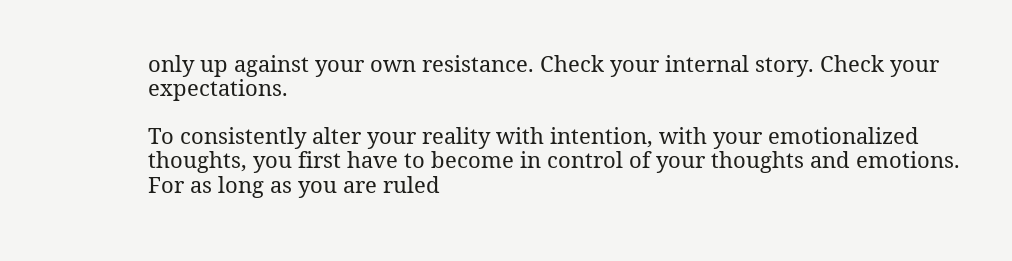only up against your own resistance. Check your internal story. Check your expectations.

To consistently alter your reality with intention, with your emotionalized thoughts, you first have to become in control of your thoughts and emotions. For as long as you are ruled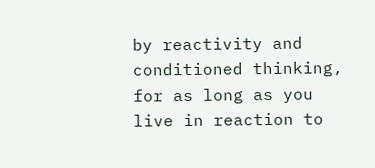by reactivity and conditioned thinking, for as long as you live in reaction to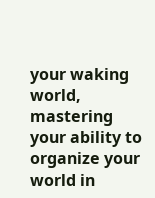your waking world, mastering your ability to organize your world in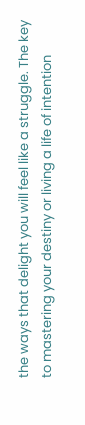the ways that delight you will feel like a struggle. The key to mastering your destiny or living a life of intention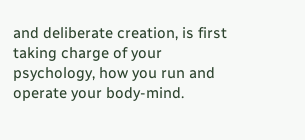and deliberate creation, is first taking charge of your psychology, how you run and operate your body-mind.